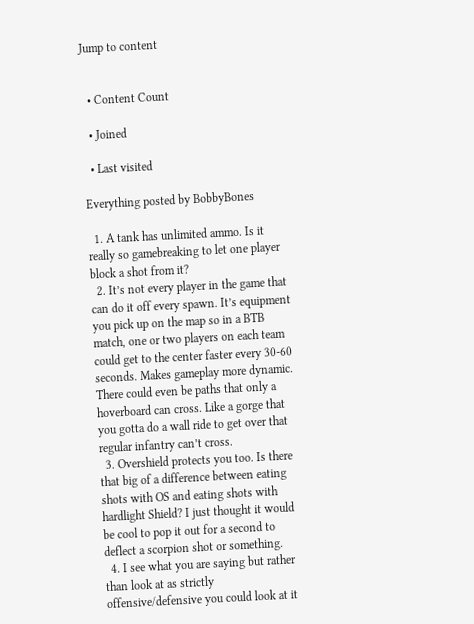Jump to content


  • Content Count

  • Joined

  • Last visited

Everything posted by BobbyBones

  1. A tank has unlimited ammo. Is it really so gamebreaking to let one player block a shot from it?
  2. It’s not every player in the game that can do it off every spawn. It’s equipment you pick up on the map so in a BTB match, one or two players on each team could get to the center faster every 30-60 seconds. Makes gameplay more dynamic. There could even be paths that only a hoverboard can cross. Like a gorge that you gotta do a wall ride to get over that regular infantry can’t cross.
  3. Overshield protects you too. Is there that big of a difference between eating shots with OS and eating shots with hardlight Shield? I just thought it would be cool to pop it out for a second to deflect a scorpion shot or something.
  4. I see what you are saying but rather than look at as strictly offensive/defensive you could look at it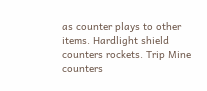as counter plays to other items. Hardlight shield counters rockets. Trip Mine counters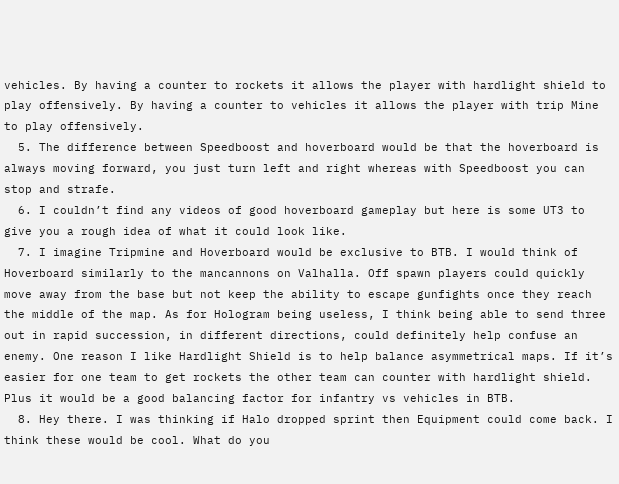vehicles. By having a counter to rockets it allows the player with hardlight shield to play offensively. By having a counter to vehicles it allows the player with trip Mine to play offensively.
  5. The difference between Speedboost and hoverboard would be that the hoverboard is always moving forward, you just turn left and right whereas with Speedboost you can stop and strafe.
  6. I couldn’t find any videos of good hoverboard gameplay but here is some UT3 to give you a rough idea of what it could look like.
  7. I imagine Tripmine and Hoverboard would be exclusive to BTB. I would think of Hoverboard similarly to the mancannons on Valhalla. Off spawn players could quickly move away from the base but not keep the ability to escape gunfights once they reach the middle of the map. As for Hologram being useless, I think being able to send three out in rapid succession, in different directions, could definitely help confuse an enemy. One reason I like Hardlight Shield is to help balance asymmetrical maps. If it’s easier for one team to get rockets the other team can counter with hardlight shield. Plus it would be a good balancing factor for infantry vs vehicles in BTB.
  8. Hey there. I was thinking if Halo dropped sprint then Equipment could come back. I think these would be cool. What do you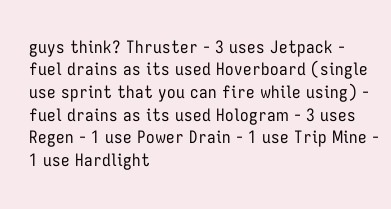guys think? Thruster - 3 uses Jetpack - fuel drains as its used Hoverboard (single use sprint that you can fire while using) - fuel drains as its used Hologram - 3 uses Regen - 1 use Power Drain - 1 use Trip Mine - 1 use Hardlight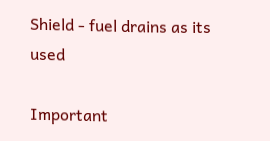Shield - fuel drains as its used

Important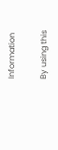Information

By using this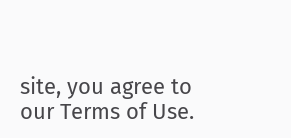site, you agree to our Terms of Use.